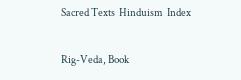Sacred Texts  Hinduism  Index

Rig-Veda, Book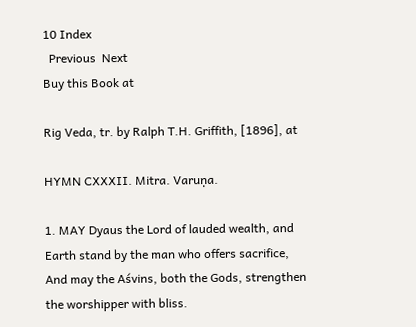10 Index
  Previous  Next
Buy this Book at

Rig Veda, tr. by Ralph T.H. Griffith, [1896], at

HYMN CXXXII. Mitra. Varuṇa.

1. MAY Dyaus the Lord of lauded wealth, and Earth stand by the man who offers sacrifice,
And may the Aśvins, both the Gods, strengthen the worshipper with bliss.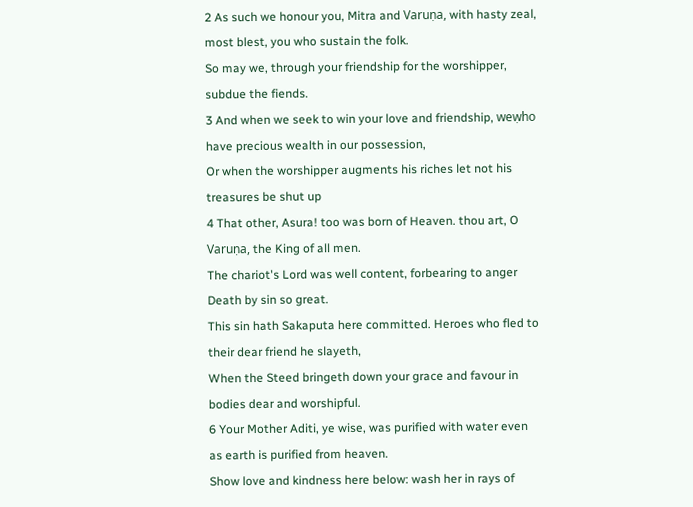2 As such we honour you, Mitra and Varuṇa, with hasty zeal, most blest, you who sustain the folk.
So may we, through your friendship for the worshipper, subdue the fiends.
3 And when we seek to win your love and friendship, weẉho have precious wealth in our possession,
Or when the worshipper augments his riches let not his treasures be shut up
4 That other, Asura! too was born of Heaven. thou art, O Varuṇa, the King of all men.
The chariot's Lord was well content, forbearing to anger Death by sin so great.
This sin hath Sakaputa here committed. Heroes who fled to their dear friend he slayeth,
When the Steed bringeth down your grace and favour in bodies dear and worshipful.
6 Your Mother Aditi, ye wise, was purified with water even as earth is purified from heaven.
Show love and kindness here below: wash her in rays of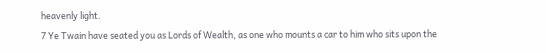heavenly light.
7 Ye Twain have seated you as Lords of Wealth, as one who mounts a car to him who sits upon the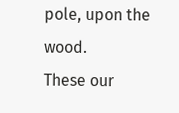pole, upon the wood.
These our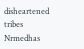disheartened tribes Nrmedhas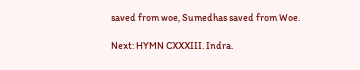saved from woe, Sumedhas saved from Woe.

Next: HYMN CXXXIII. Indra.